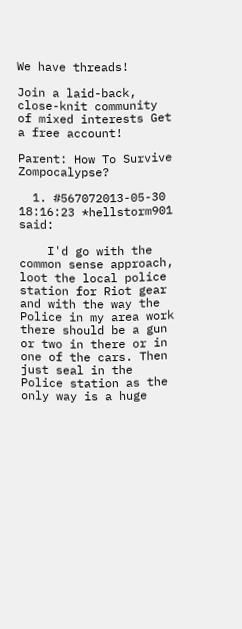We have threads!

Join a laid-back, close-knit community of mixed interests Get a free account!

Parent: How To Survive Zompocalypse?

  1. #567072013-05-30 18:16:23 *hellstorm901 said:

    I'd go with the common sense approach, loot the local police station for Riot gear and with the way the Police in my area work there should be a gun or two in there or in one of the cars. Then just seal in the Police station as the only way is a huge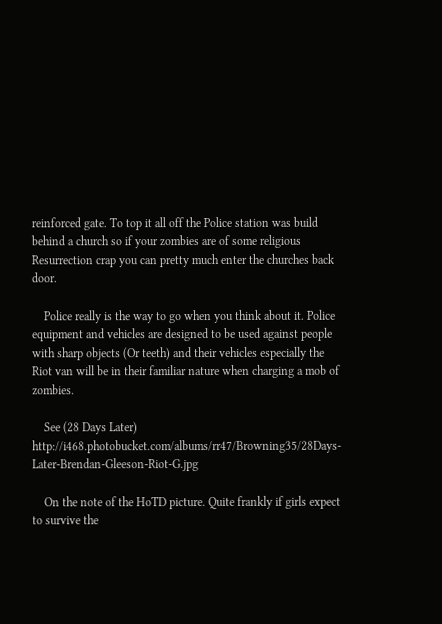reinforced gate. To top it all off the Police station was build behind a church so if your zombies are of some religious Resurrection crap you can pretty much enter the churches back door.

    Police really is the way to go when you think about it. Police equipment and vehicles are designed to be used against people with sharp objects (Or teeth) and their vehicles especially the Riot van will be in their familiar nature when charging a mob of zombies.

    See (28 Days Later) http://i468.photobucket.com/albums/rr47/Browning35/28Days-Later-Brendan-Gleeson-Riot-G.jpg

    On the note of the HoTD picture. Quite frankly if girls expect to survive the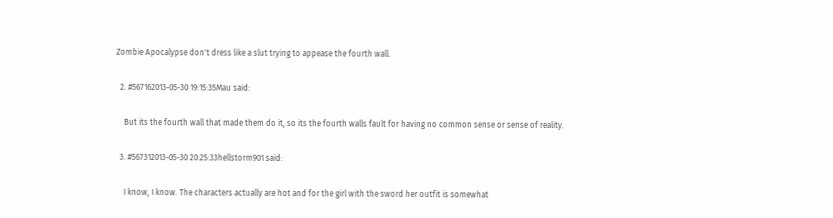Zombie Apocalypse don't dress like a slut trying to appease the fourth wall.

  2. #567162013-05-30 19:15:35Mau said:

    But its the fourth wall that made them do it, so its the fourth walls fault for having no common sense or sense of reality.

  3. #567312013-05-30 20:25:33hellstorm901 said:

    I know, I know. The characters actually are hot and for the girl with the sword her outfit is somewhat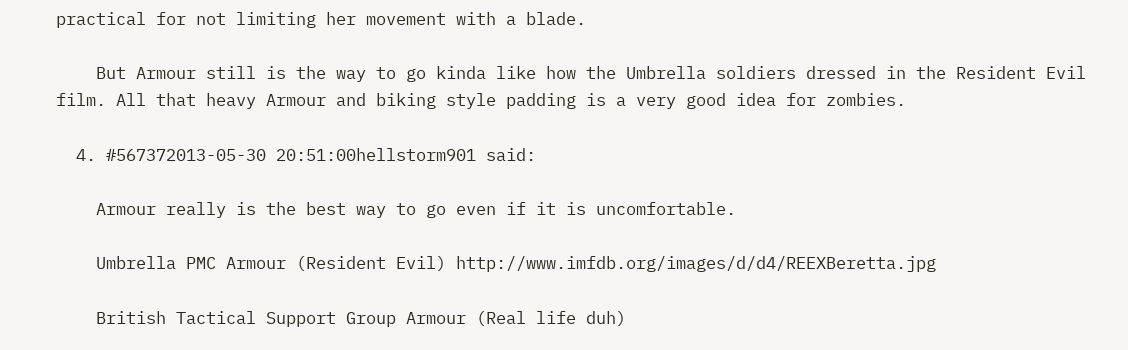practical for not limiting her movement with a blade.

    But Armour still is the way to go kinda like how the Umbrella soldiers dressed in the Resident Evil film. All that heavy Armour and biking style padding is a very good idea for zombies.

  4. #567372013-05-30 20:51:00hellstorm901 said:

    Armour really is the best way to go even if it is uncomfortable.

    Umbrella PMC Armour (Resident Evil) http://www.imfdb.org/images/d/d4/REEXBeretta.jpg

    British Tactical Support Group Armour (Real life duh)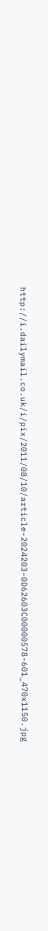http://i.dailymail.co.uk/i/pix/2011/08/10/article-2024203-0D62603C00000578-601_470x1150.jpg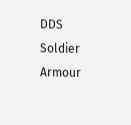DDS Soldier Armour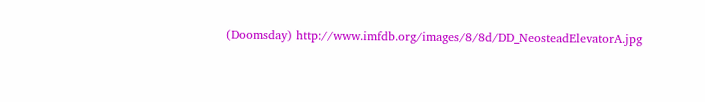(Doomsday) http://www.imfdb.org/images/8/8d/DD_NeosteadElevatorA.jpg